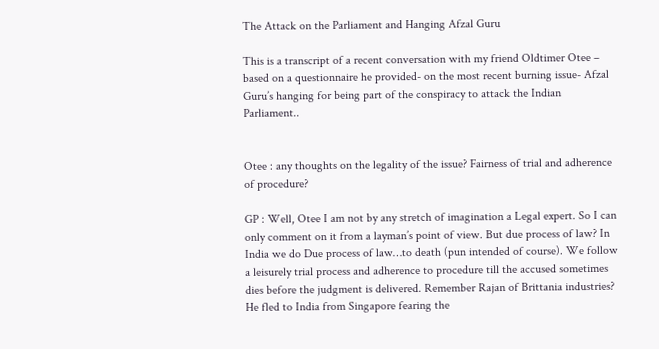The Attack on the Parliament and Hanging Afzal Guru

This is a transcript of a recent conversation with my friend Oldtimer Otee – based on a questionnaire he provided- on the most recent burning issue- Afzal Guru’s hanging for being part of the conspiracy to attack the Indian Parliament..


Otee : any thoughts on the legality of the issue? Fairness of trial and adherence of procedure?

GP : Well, Otee I am not by any stretch of imagination a Legal expert. So I can only comment on it from a layman’s point of view. But due process of law? In India we do Due process of law…to death (pun intended of course). We follow a leisurely trial process and adherence to procedure till the accused sometimes dies before the judgment is delivered. Remember Rajan of Brittania industries? He fled to India from Singapore fearing the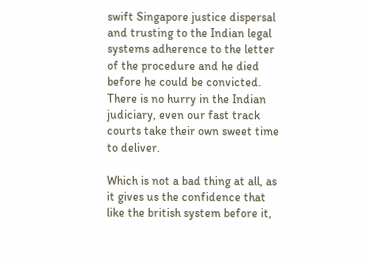swift Singapore justice dispersal and trusting to the Indian legal systems adherence to the letter of the procedure and he died before he could be convicted. There is no hurry in the Indian judiciary, even our fast track courts take their own sweet time to deliver.

Which is not a bad thing at all, as it gives us the confidence that like the british system before it,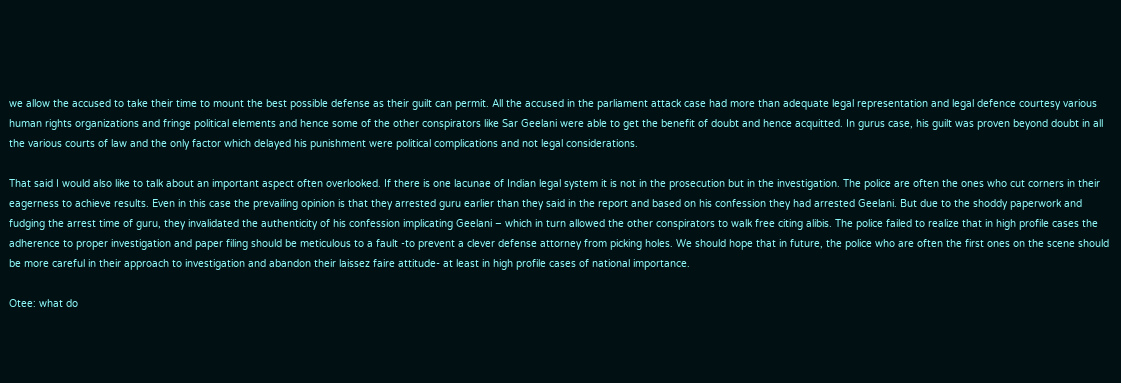we allow the accused to take their time to mount the best possible defense as their guilt can permit. All the accused in the parliament attack case had more than adequate legal representation and legal defence courtesy various human rights organizations and fringe political elements and hence some of the other conspirators like Sar Geelani were able to get the benefit of doubt and hence acquitted. In gurus case, his guilt was proven beyond doubt in all the various courts of law and the only factor which delayed his punishment were political complications and not legal considerations.

That said I would also like to talk about an important aspect often overlooked. If there is one lacunae of Indian legal system it is not in the prosecution but in the investigation. The police are often the ones who cut corners in their eagerness to achieve results. Even in this case the prevailing opinion is that they arrested guru earlier than they said in the report and based on his confession they had arrested Geelani. But due to the shoddy paperwork and fudging the arrest time of guru, they invalidated the authenticity of his confession implicating Geelani – which in turn allowed the other conspirators to walk free citing alibis. The police failed to realize that in high profile cases the adherence to proper investigation and paper filing should be meticulous to a fault -to prevent a clever defense attorney from picking holes. We should hope that in future, the police who are often the first ones on the scene should be more careful in their approach to investigation and abandon their laissez faire attitude- at least in high profile cases of national importance.

Otee: what do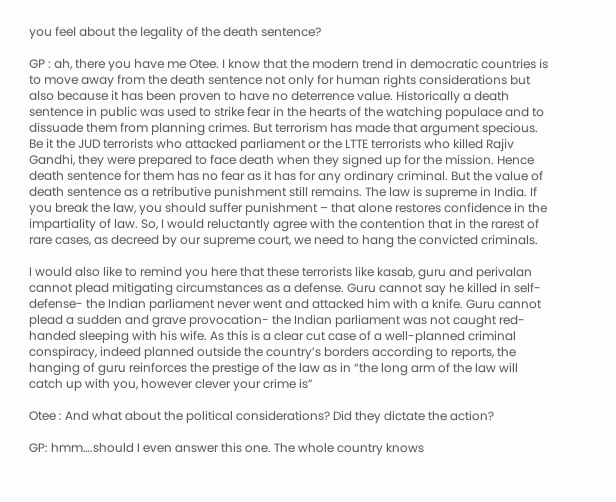you feel about the legality of the death sentence?

GP : ah, there you have me Otee. I know that the modern trend in democratic countries is to move away from the death sentence not only for human rights considerations but also because it has been proven to have no deterrence value. Historically a death sentence in public was used to strike fear in the hearts of the watching populace and to dissuade them from planning crimes. But terrorism has made that argument specious. Be it the JUD terrorists who attacked parliament or the LTTE terrorists who killed Rajiv Gandhi, they were prepared to face death when they signed up for the mission. Hence death sentence for them has no fear as it has for any ordinary criminal. But the value of death sentence as a retributive punishment still remains. The law is supreme in India. If you break the law, you should suffer punishment – that alone restores confidence in the impartiality of law. So, I would reluctantly agree with the contention that in the rarest of rare cases, as decreed by our supreme court, we need to hang the convicted criminals.

I would also like to remind you here that these terrorists like kasab, guru and perivalan cannot plead mitigating circumstances as a defense. Guru cannot say he killed in self-defense- the Indian parliament never went and attacked him with a knife. Guru cannot plead a sudden and grave provocation- the Indian parliament was not caught red-handed sleeping with his wife. As this is a clear cut case of a well-planned criminal conspiracy, indeed planned outside the country’s borders according to reports, the hanging of guru reinforces the prestige of the law as in “the long arm of the law will catch up with you, however clever your crime is”

Otee : And what about the political considerations? Did they dictate the action?

GP: hmm….should I even answer this one. The whole country knows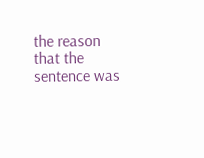the reason that the sentence was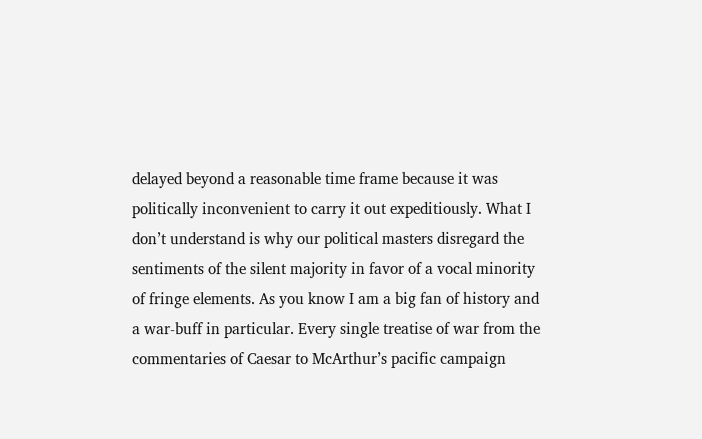delayed beyond a reasonable time frame because it was politically inconvenient to carry it out expeditiously. What I don’t understand is why our political masters disregard the sentiments of the silent majority in favor of a vocal minority of fringe elements. As you know I am a big fan of history and a war-buff in particular. Every single treatise of war from the commentaries of Caesar to McArthur’s pacific campaign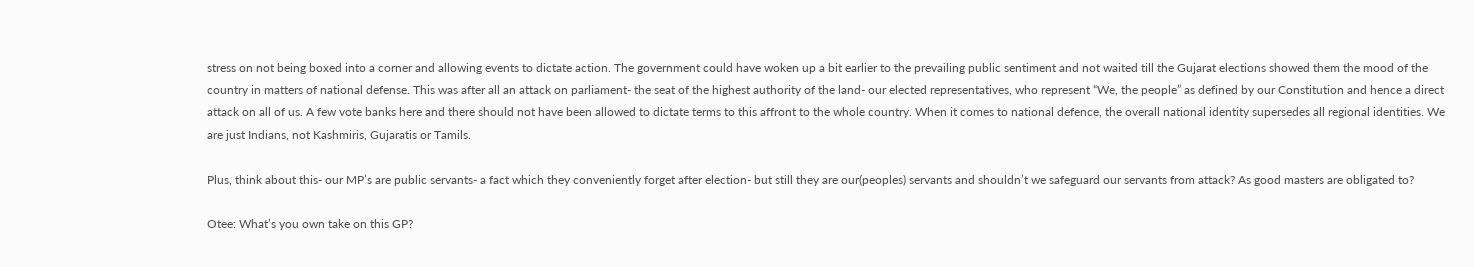stress on not being boxed into a corner and allowing events to dictate action. The government could have woken up a bit earlier to the prevailing public sentiment and not waited till the Gujarat elections showed them the mood of the country in matters of national defense. This was after all an attack on parliament- the seat of the highest authority of the land- our elected representatives, who represent “We, the people” as defined by our Constitution and hence a direct attack on all of us. A few vote banks here and there should not have been allowed to dictate terms to this affront to the whole country. When it comes to national defence, the overall national identity supersedes all regional identities. We are just Indians, not Kashmiris, Gujaratis or Tamils.

Plus, think about this- our MP’s are public servants- a fact which they conveniently forget after election- but still they are our(peoples) servants and shouldn’t we safeguard our servants from attack? As good masters are obligated to?

Otee: What’s you own take on this GP?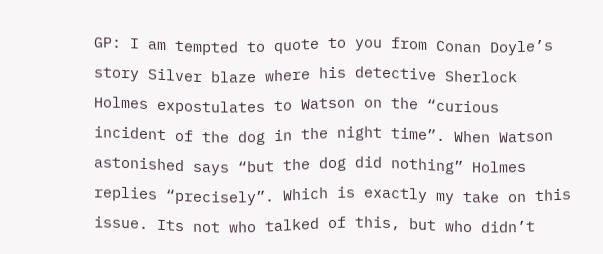GP: I am tempted to quote to you from Conan Doyle’s story Silver blaze where his detective Sherlock Holmes expostulates to Watson on the “curious incident of the dog in the night time”. When Watson astonished says “but the dog did nothing” Holmes replies “precisely”. Which is exactly my take on this issue. Its not who talked of this, but who didn’t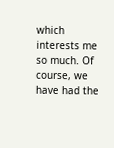which interests me so much. Of course, we have had the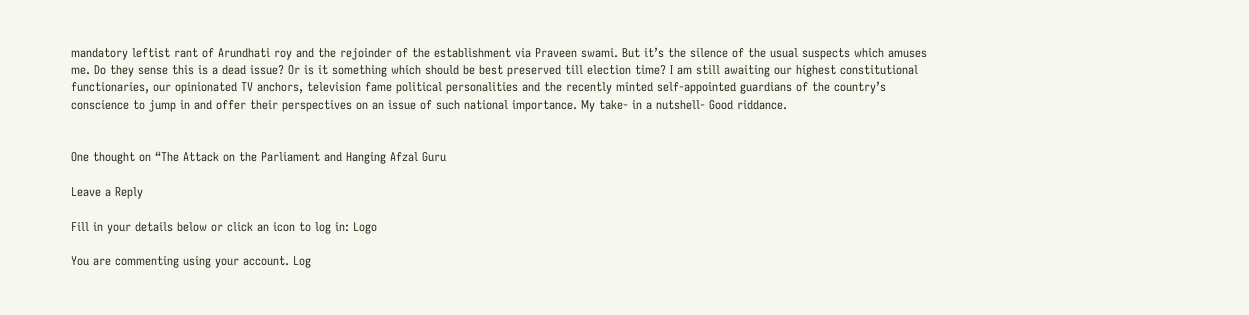mandatory leftist rant of Arundhati roy and the rejoinder of the establishment via Praveen swami. But it’s the silence of the usual suspects which amuses me. Do they sense this is a dead issue? Or is it something which should be best preserved till election time? I am still awaiting our highest constitutional functionaries, our opinionated TV anchors, television fame political personalities and the recently minted self-appointed guardians of the country’s conscience to jump in and offer their perspectives on an issue of such national importance. My take- in a nutshell- Good riddance.


One thought on “The Attack on the Parliament and Hanging Afzal Guru

Leave a Reply

Fill in your details below or click an icon to log in: Logo

You are commenting using your account. Log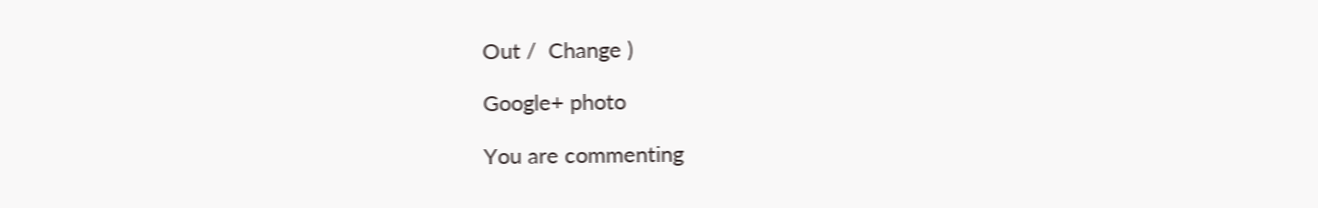Out /  Change )

Google+ photo

You are commenting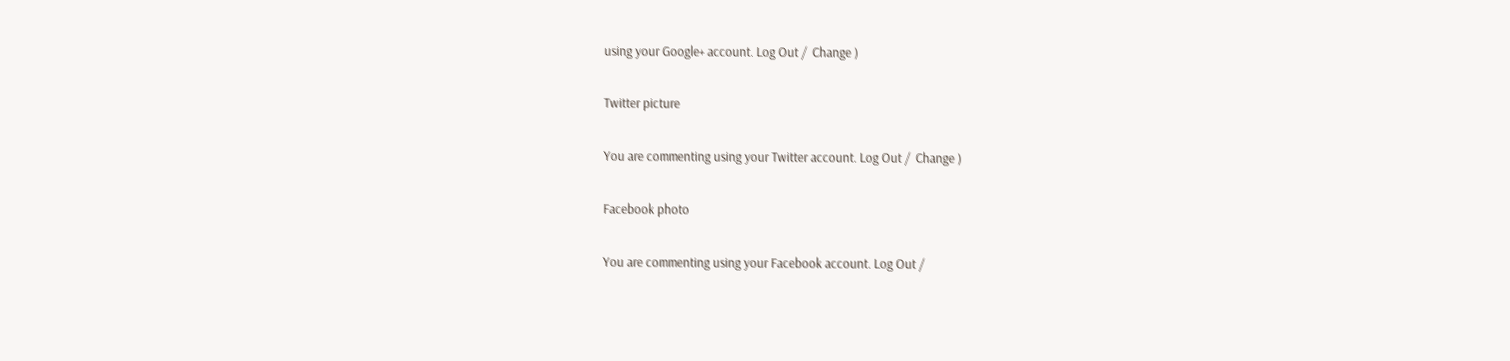using your Google+ account. Log Out /  Change )

Twitter picture

You are commenting using your Twitter account. Log Out /  Change )

Facebook photo

You are commenting using your Facebook account. Log Out /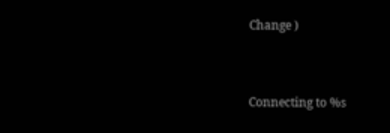Change )


Connecting to %s